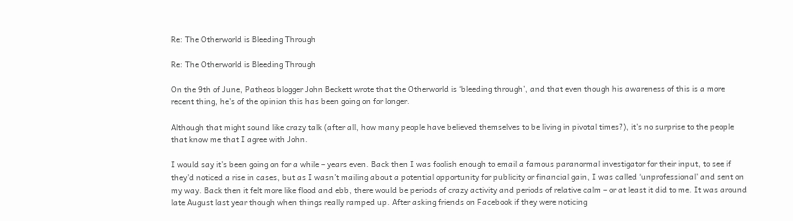Re: The Otherworld is Bleeding Through

Re: The Otherworld is Bleeding Through

On the 9th of June, Patheos blogger John Beckett wrote that the Otherworld is ‘bleeding through’, and that even though his awareness of this is a more recent thing, he’s of the opinion this has been going on for longer.

Although that might sound like crazy talk (after all, how many people have believed themselves to be living in pivotal times?), it’s no surprise to the people that know me that I agree with John.

I would say it’s been going on for a while – years even. Back then I was foolish enough to email a famous paranormal investigator for their input, to see if they’d noticed a rise in cases, but as I wasn’t mailing about a potential opportunity for publicity or financial gain, I was called ‘unprofessional’ and sent on my way. Back then it felt more like flood and ebb, there would be periods of crazy activity and periods of relative calm – or at least it did to me. It was around late August last year though when things really ramped up. After asking friends on Facebook if they were noticing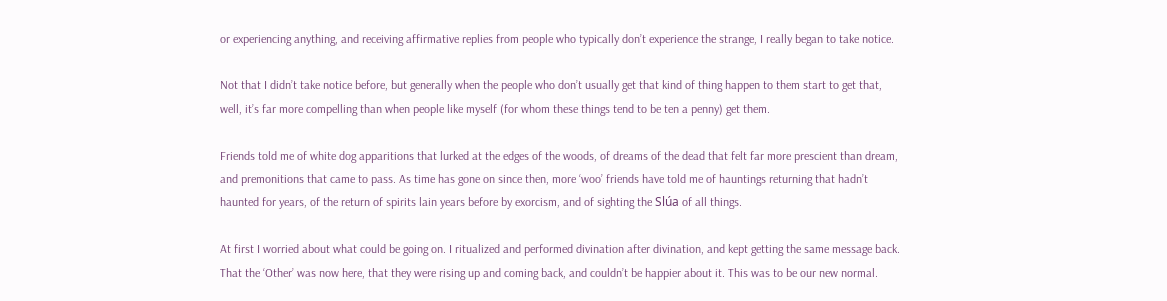or experiencing anything, and receiving affirmative replies from people who typically don’t experience the strange, I really began to take notice.

Not that I didn’t take notice before, but generally when the people who don’t usually get that kind of thing happen to them start to get that, well, it’s far more compelling than when people like myself (for whom these things tend to be ten a penny) get them.

Friends told me of white dog apparitions that lurked at the edges of the woods, of dreams of the dead that felt far more prescient than dream, and premonitions that came to pass. As time has gone on since then, more ‘woo’ friends have told me of hauntings returning that hadn’t haunted for years, of the return of spirits lain years before by exorcism, and of sighting the Slúa of all things.

At first I worried about what could be going on. I ritualized and performed divination after divination, and kept getting the same message back. That the ‘Other’ was now here, that they were rising up and coming back, and couldn’t be happier about it. This was to be our new normal.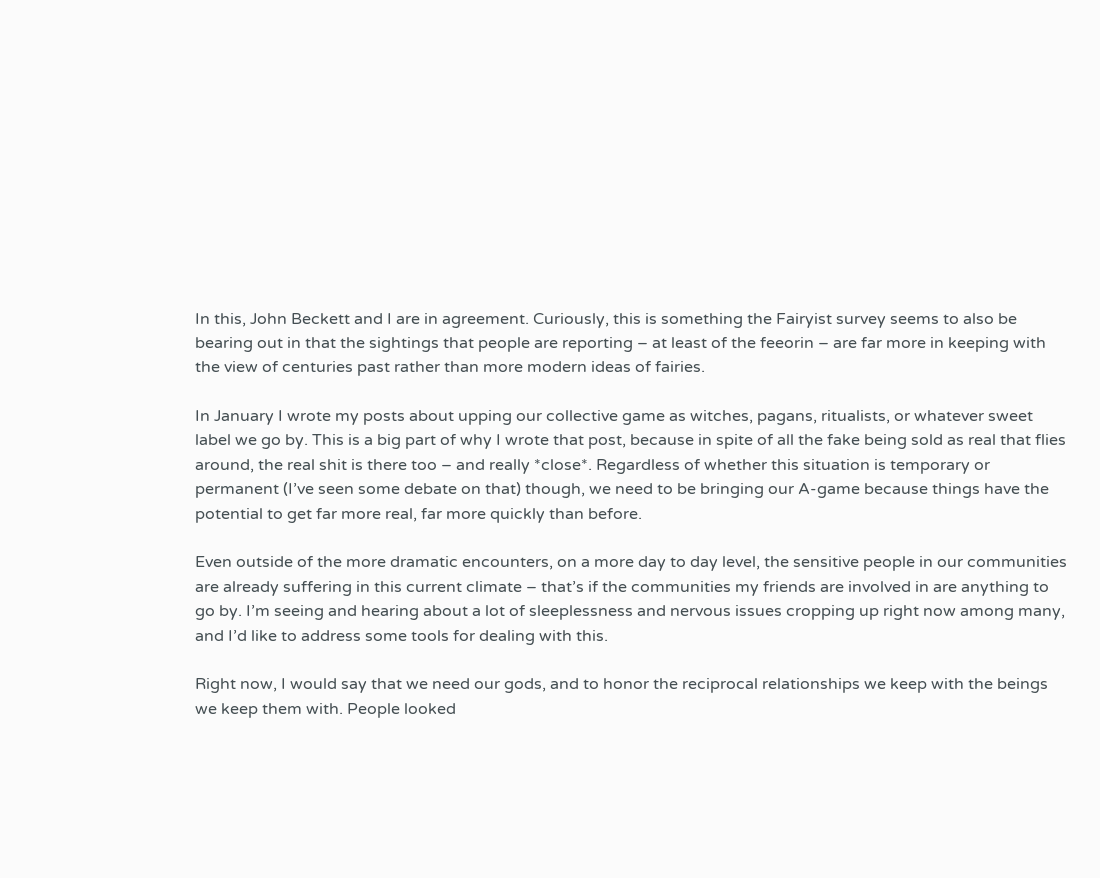In this, John Beckett and I are in agreement. Curiously, this is something the Fairyist survey seems to also be bearing out in that the sightings that people are reporting – at least of the feeorin – are far more in keeping with the view of centuries past rather than more modern ideas of fairies.

In January I wrote my posts about upping our collective game as witches, pagans, ritualists, or whatever sweet label we go by. This is a big part of why I wrote that post, because in spite of all the fake being sold as real that flies around, the real shit is there too – and really *close*. Regardless of whether this situation is temporary or permanent (I’ve seen some debate on that) though, we need to be bringing our A-game because things have the potential to get far more real, far more quickly than before.

Even outside of the more dramatic encounters, on a more day to day level, the sensitive people in our communities are already suffering in this current climate – that’s if the communities my friends are involved in are anything to go by. I’m seeing and hearing about a lot of sleeplessness and nervous issues cropping up right now among many, and I’d like to address some tools for dealing with this.

Right now, I would say that we need our gods, and to honor the reciprocal relationships we keep with the beings we keep them with. People looked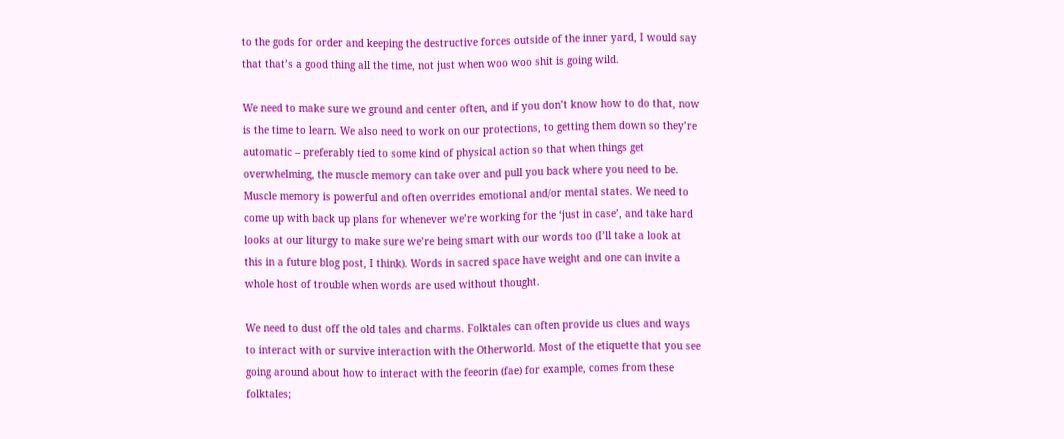to the gods for order and keeping the destructive forces outside of the inner yard, I would say that that’s a good thing all the time, not just when woo woo shit is going wild.

We need to make sure we ground and center often, and if you don’t know how to do that, now is the time to learn. We also need to work on our protections, to getting them down so they’re automatic – preferably tied to some kind of physical action so that when things get overwhelming, the muscle memory can take over and pull you back where you need to be. Muscle memory is powerful and often overrides emotional and/or mental states. We need to come up with back up plans for whenever we’re working for the ‘just in case’, and take hard looks at our liturgy to make sure we’re being smart with our words too (I’ll take a look at this in a future blog post, I think). Words in sacred space have weight and one can invite a whole host of trouble when words are used without thought.

We need to dust off the old tales and charms. Folktales can often provide us clues and ways to interact with or survive interaction with the Otherworld. Most of the etiquette that you see going around about how to interact with the feeorin (fae) for example, comes from these folktales;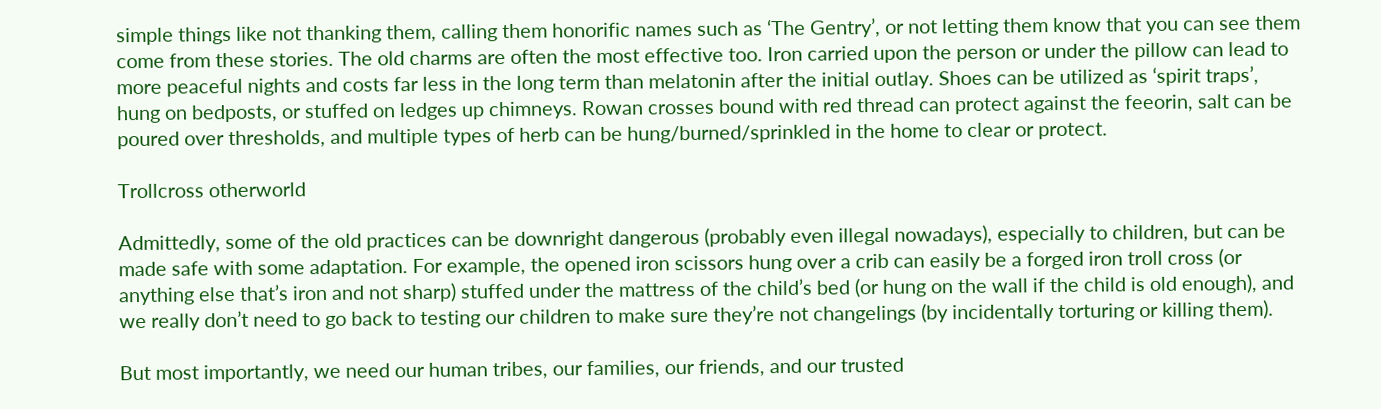simple things like not thanking them, calling them honorific names such as ‘The Gentry’, or not letting them know that you can see them come from these stories. The old charms are often the most effective too. Iron carried upon the person or under the pillow can lead to more peaceful nights and costs far less in the long term than melatonin after the initial outlay. Shoes can be utilized as ‘spirit traps’, hung on bedposts, or stuffed on ledges up chimneys. Rowan crosses bound with red thread can protect against the feeorin, salt can be poured over thresholds, and multiple types of herb can be hung/burned/sprinkled in the home to clear or protect.

Trollcross otherworld

Admittedly, some of the old practices can be downright dangerous (probably even illegal nowadays), especially to children, but can be made safe with some adaptation. For example, the opened iron scissors hung over a crib can easily be a forged iron troll cross (or anything else that’s iron and not sharp) stuffed under the mattress of the child’s bed (or hung on the wall if the child is old enough), and we really don’t need to go back to testing our children to make sure they’re not changelings (by incidentally torturing or killing them).

But most importantly, we need our human tribes, our families, our friends, and our trusted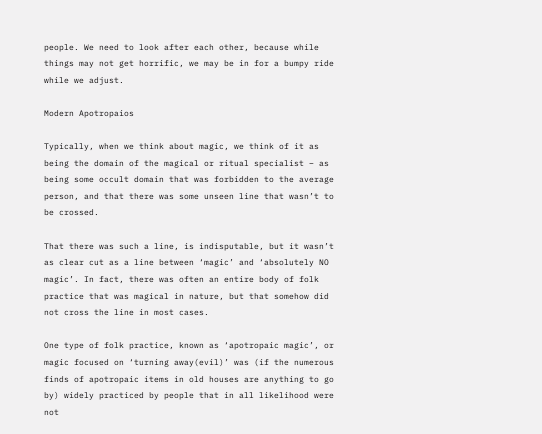people. We need to look after each other, because while things may not get horrific, we may be in for a bumpy ride while we adjust.

Modern Apotropaios

Typically, when we think about magic, we think of it as being the domain of the magical or ritual specialist – as being some occult domain that was forbidden to the average person, and that there was some unseen line that wasn’t to be crossed.

That there was such a line, is indisputable, but it wasn’t as clear cut as a line between ‘magic’ and ‘absolutely NO magic’. In fact, there was often an entire body of folk practice that was magical in nature, but that somehow did not cross the line in most cases.

One type of folk practice, known as ‘apotropaic magic’, or magic focused on ‘turning away(evil)’ was (if the numerous finds of apotropaic items in old houses are anything to go by) widely practiced by people that in all likelihood were not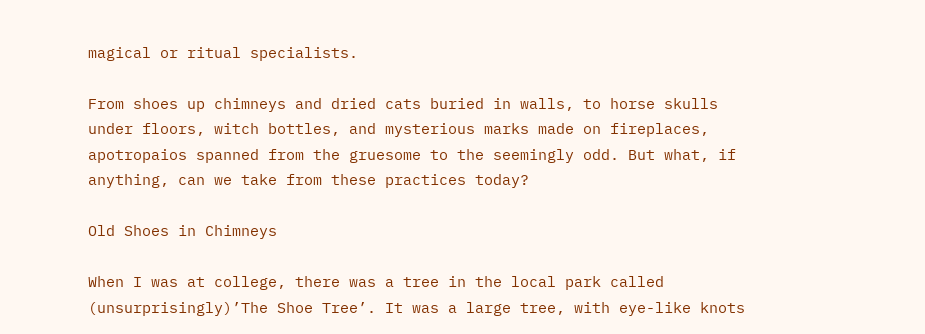magical or ritual specialists.

From shoes up chimneys and dried cats buried in walls, to horse skulls under floors, witch bottles, and mysterious marks made on fireplaces, apotropaios spanned from the gruesome to the seemingly odd. But what, if anything, can we take from these practices today?

Old Shoes in Chimneys

When I was at college, there was a tree in the local park called (unsurprisingly)’The Shoe Tree’. It was a large tree, with eye-like knots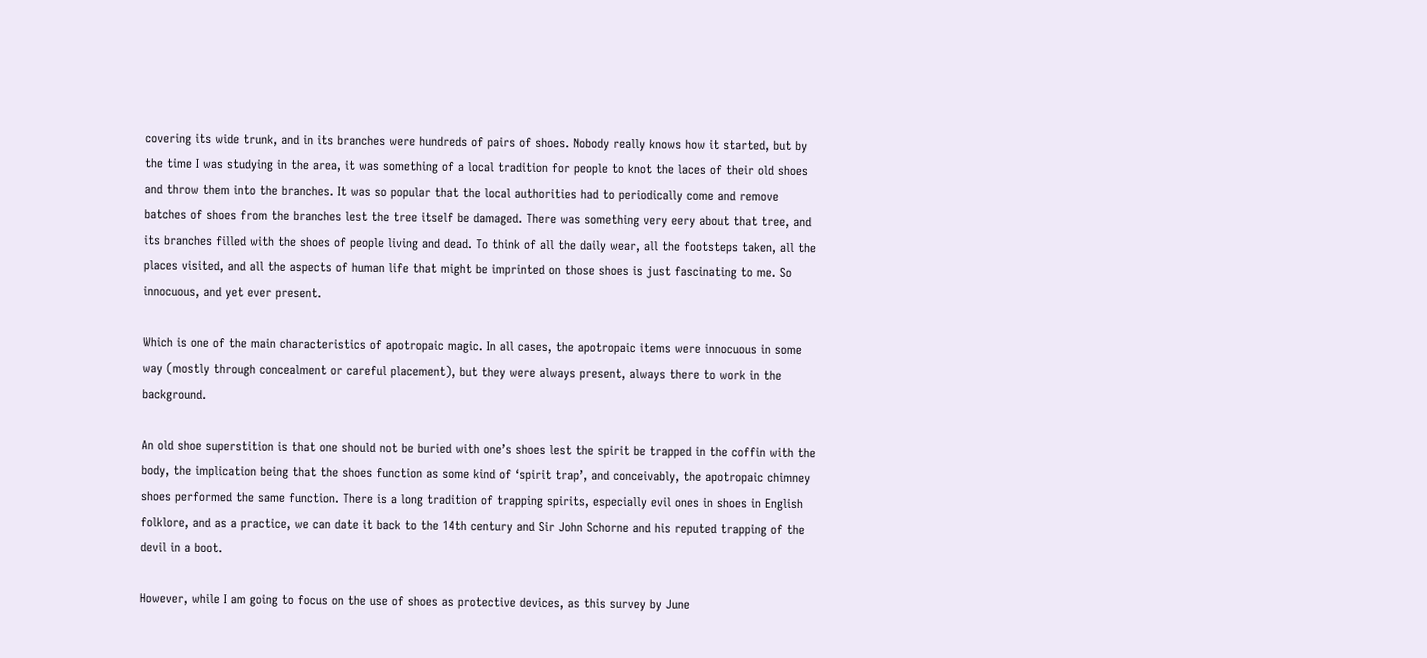covering its wide trunk, and in its branches were hundreds of pairs of shoes. Nobody really knows how it started, but by the time I was studying in the area, it was something of a local tradition for people to knot the laces of their old shoes and throw them into the branches. It was so popular that the local authorities had to periodically come and remove batches of shoes from the branches lest the tree itself be damaged. There was something very eery about that tree, and its branches filled with the shoes of people living and dead. To think of all the daily wear, all the footsteps taken, all the places visited, and all the aspects of human life that might be imprinted on those shoes is just fascinating to me. So innocuous, and yet ever present.

Which is one of the main characteristics of apotropaic magic. In all cases, the apotropaic items were innocuous in some way (mostly through concealment or careful placement), but they were always present, always there to work in the background.

An old shoe superstition is that one should not be buried with one’s shoes lest the spirit be trapped in the coffin with the body, the implication being that the shoes function as some kind of ‘spirit trap’, and conceivably, the apotropaic chimney shoes performed the same function. There is a long tradition of trapping spirits, especially evil ones in shoes in English folklore, and as a practice, we can date it back to the 14th century and Sir John Schorne and his reputed trapping of the devil in a boot.

However, while I am going to focus on the use of shoes as protective devices, as this survey by June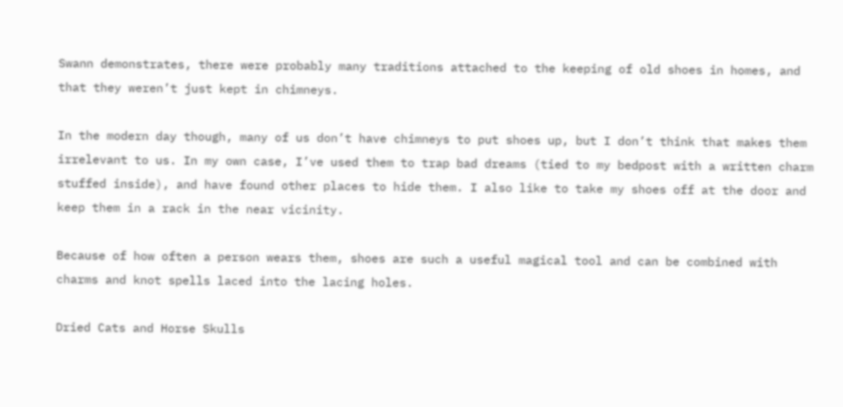Swann demonstrates, there were probably many traditions attached to the keeping of old shoes in homes, and that they weren’t just kept in chimneys.

In the modern day though, many of us don’t have chimneys to put shoes up, but I don’t think that makes them irrelevant to us. In my own case, I’ve used them to trap bad dreams (tied to my bedpost with a written charm stuffed inside), and have found other places to hide them. I also like to take my shoes off at the door and keep them in a rack in the near vicinity.

Because of how often a person wears them, shoes are such a useful magical tool and can be combined with charms and knot spells laced into the lacing holes.

Dried Cats and Horse Skulls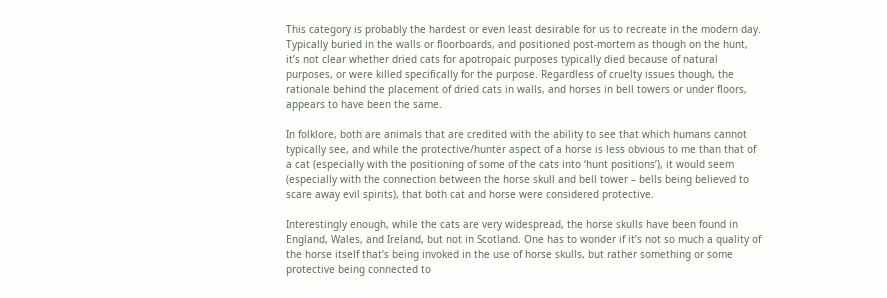This category is probably the hardest or even least desirable for us to recreate in the modern day. Typically buried in the walls or floorboards, and positioned post-mortem as though on the hunt, it’s not clear whether dried cats for apotropaic purposes typically died because of natural purposes, or were killed specifically for the purpose. Regardless of cruelty issues though, the rationale behind the placement of dried cats in walls, and horses in bell towers or under floors, appears to have been the same.

In folklore, both are animals that are credited with the ability to see that which humans cannot typically see, and while the protective/hunter aspect of a horse is less obvious to me than that of a cat (especially with the positioning of some of the cats into ‘hunt positions’), it would seem (especially with the connection between the horse skull and bell tower – bells being believed to scare away evil spirits), that both cat and horse were considered protective.

Interestingly enough, while the cats are very widespread, the horse skulls have been found in England, Wales, and Ireland, but not in Scotland. One has to wonder if it’s not so much a quality of the horse itself that’s being invoked in the use of horse skulls, but rather something or some protective being connected to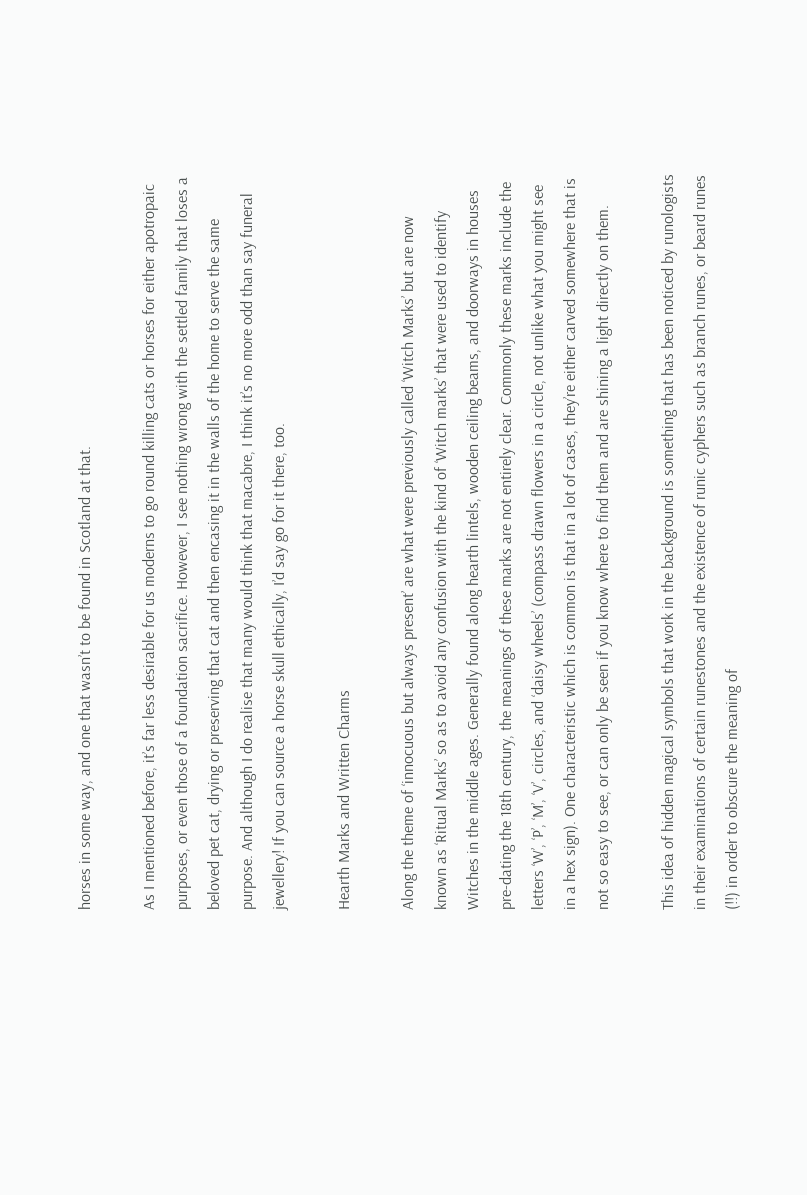horses in some way, and one that wasn’t to be found in Scotland at that.

As I mentioned before, it’s far less desirable for us moderns to go round killing cats or horses for either apotropaic purposes, or even those of a foundation sacrifice. However, I see nothing wrong with the settled family that loses a beloved pet cat, drying or preserving that cat and then encasing it in the walls of the home to serve the same purpose. And although I do realise that many would think that macabre, I think it’s no more odd than say funeral jewellery! If you can source a horse skull ethically, I’d say go for it there, too.

Hearth Marks and Written Charms

Along the theme of ‘innocuous but always present’ are what were previously called ‘Witch Marks’ but are now known as ‘Ritual Marks’ so as to avoid any confusion with the kind of ‘Witch marks’ that were used to identify Witches in the middle ages. Generally found along hearth lintels, wooden ceiling beams, and doorways in houses pre-dating the 18th century, the meanings of these marks are not entirely clear. Commonly these marks include the letters ‘W’, ‘P’, ‘M’, ‘V’, circles, and ‘daisy wheels’ (compass drawn flowers in a circle, not unlike what you might see in a hex sign). One characteristic which is common is that in a lot of cases, they’re either carved somewhere that is not so easy to see, or can only be seen if you know where to find them and are shining a light directly on them.

This idea of hidden magical symbols that work in the background is something that has been noticed by runologists in their examinations of certain runestones and the existence of runic cyphers such as branch runes, or beard runes (!!) in order to obscure the meaning of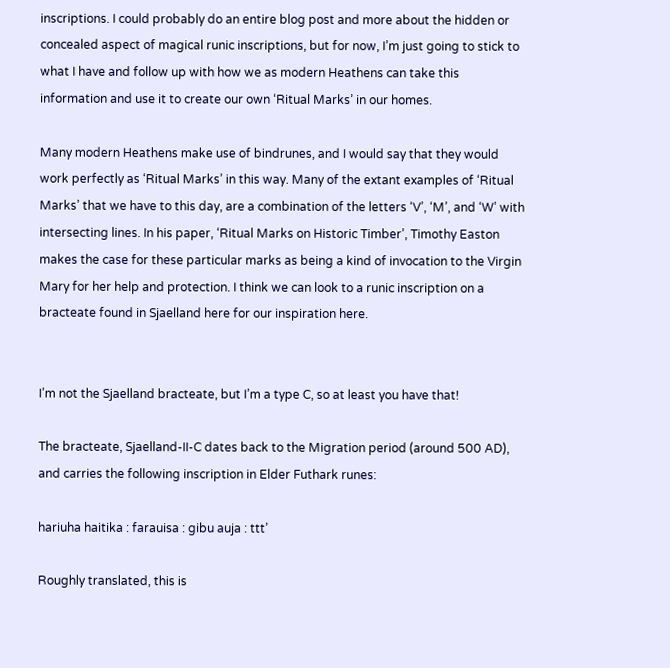inscriptions. I could probably do an entire blog post and more about the hidden or concealed aspect of magical runic inscriptions, but for now, I’m just going to stick to what I have and follow up with how we as modern Heathens can take this information and use it to create our own ‘Ritual Marks’ in our homes.

Many modern Heathens make use of bindrunes, and I would say that they would work perfectly as ‘Ritual Marks’ in this way. Many of the extant examples of ‘Ritual Marks’ that we have to this day, are a combination of the letters ‘V’, ‘M’, and ‘W’ with intersecting lines. In his paper, ‘Ritual Marks on Historic Timber’, Timothy Easton makes the case for these particular marks as being a kind of invocation to the Virgin Mary for her help and protection. I think we can look to a runic inscription on a bracteate found in Sjaelland here for our inspiration here.


I’m not the Sjaelland bracteate, but I’m a type C, so at least you have that!

The bracteate, Sjaelland-II-C dates back to the Migration period (around 500 AD), and carries the following inscription in Elder Futhark runes:

hariuha haitika : farauisa : gibu auja : ttt’

Roughly translated, this is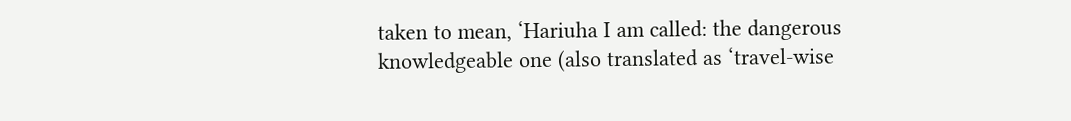taken to mean, ‘Hariuha I am called: the dangerous knowledgeable one (also translated as ‘travel-wise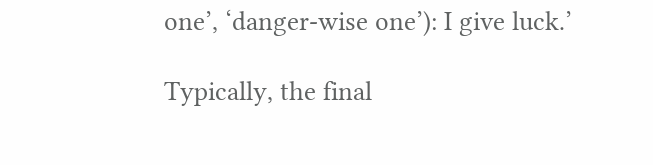one’, ‘danger-wise one’): I give luck.’

Typically, the final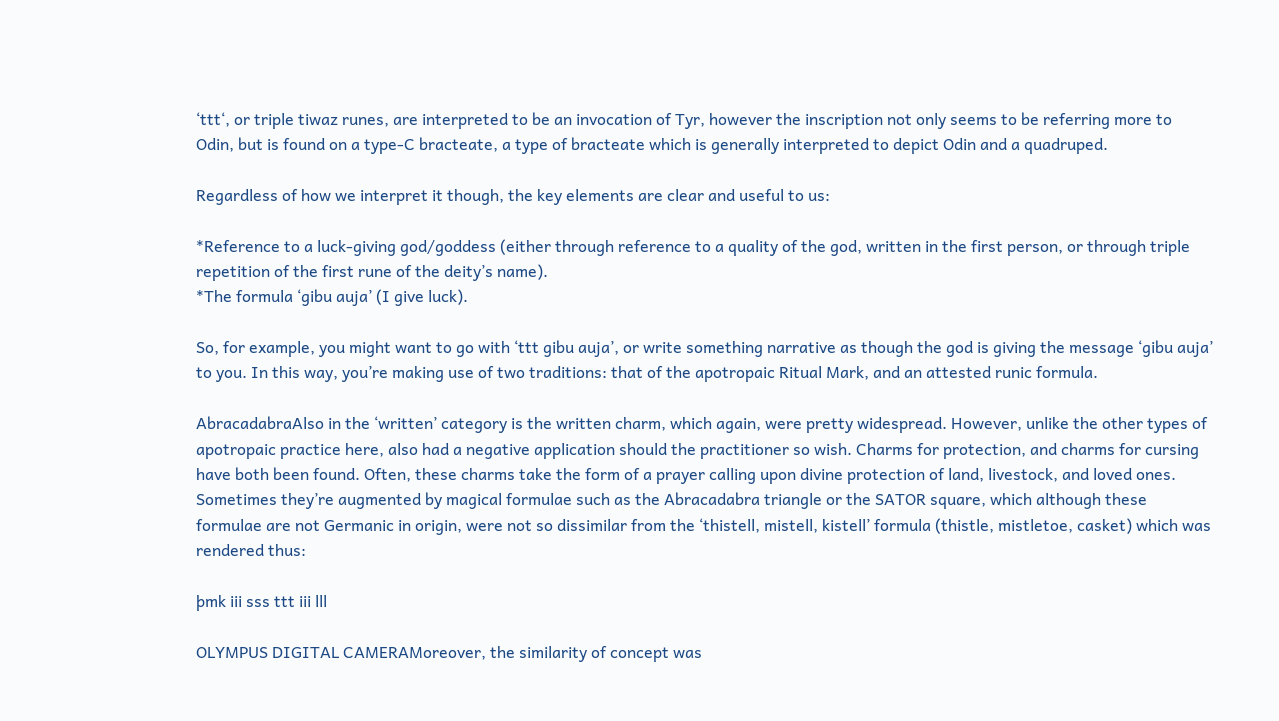‘ttt‘, or triple tiwaz runes, are interpreted to be an invocation of Tyr, however the inscription not only seems to be referring more to Odin, but is found on a type-C bracteate, a type of bracteate which is generally interpreted to depict Odin and a quadruped.

Regardless of how we interpret it though, the key elements are clear and useful to us:

*Reference to a luck-giving god/goddess (either through reference to a quality of the god, written in the first person, or through triple repetition of the first rune of the deity’s name).
*The formula ‘gibu auja’ (I give luck).

So, for example, you might want to go with ‘ttt gibu auja’, or write something narrative as though the god is giving the message ‘gibu auja’ to you. In this way, you’re making use of two traditions: that of the apotropaic Ritual Mark, and an attested runic formula.

AbracadabraAlso in the ‘written’ category is the written charm, which again, were pretty widespread. However, unlike the other types of apotropaic practice here, also had a negative application should the practitioner so wish. Charms for protection, and charms for cursing have both been found. Often, these charms take the form of a prayer calling upon divine protection of land, livestock, and loved ones. Sometimes they’re augmented by magical formulae such as the Abracadabra triangle or the SATOR square, which although these formulae are not Germanic in origin, were not so dissimilar from the ‘thistell, mistell, kistell’ formula (thistle, mistletoe, casket) which was rendered thus:

þmk iii sss ttt iii lll

OLYMPUS DIGITAL CAMERAMoreover, the similarity of concept was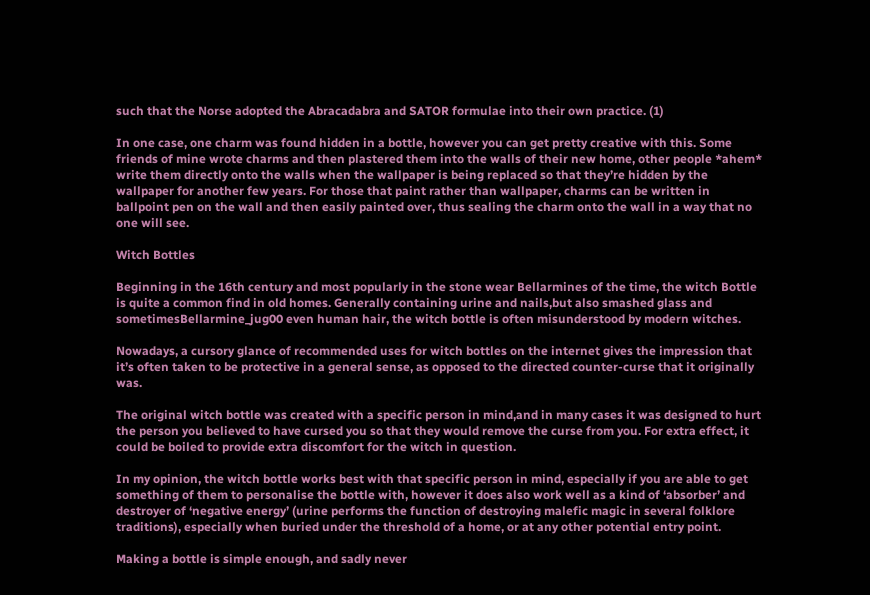such that the Norse adopted the Abracadabra and SATOR formulae into their own practice. (1)

In one case, one charm was found hidden in a bottle, however you can get pretty creative with this. Some friends of mine wrote charms and then plastered them into the walls of their new home, other people *ahem* write them directly onto the walls when the wallpaper is being replaced so that they’re hidden by the wallpaper for another few years. For those that paint rather than wallpaper, charms can be written in ballpoint pen on the wall and then easily painted over, thus sealing the charm onto the wall in a way that no one will see.

Witch Bottles

Beginning in the 16th century and most popularly in the stone wear Bellarmines of the time, the witch Bottle is quite a common find in old homes. Generally containing urine and nails,but also smashed glass and sometimesBellarmine_jug00 even human hair, the witch bottle is often misunderstood by modern witches.

Nowadays, a cursory glance of recommended uses for witch bottles on the internet gives the impression that it’s often taken to be protective in a general sense, as opposed to the directed counter-curse that it originally was.

The original witch bottle was created with a specific person in mind,and in many cases it was designed to hurt the person you believed to have cursed you so that they would remove the curse from you. For extra effect, it could be boiled to provide extra discomfort for the witch in question.

In my opinion, the witch bottle works best with that specific person in mind, especially if you are able to get something of them to personalise the bottle with, however it does also work well as a kind of ‘absorber’ and destroyer of ‘negative energy’ (urine performs the function of destroying malefic magic in several folklore traditions), especially when buried under the threshold of a home, or at any other potential entry point.

Making a bottle is simple enough, and sadly never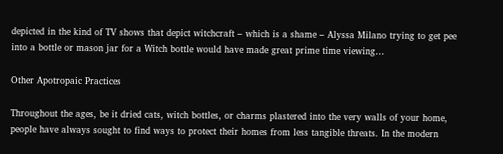depicted in the kind of TV shows that depict witchcraft – which is a shame – Alyssa Milano trying to get pee into a bottle or mason jar for a Witch bottle would have made great prime time viewing…

Other Apotropaic Practices

Throughout the ages, be it dried cats, witch bottles, or charms plastered into the very walls of your home, people have always sought to find ways to protect their homes from less tangible threats. In the modern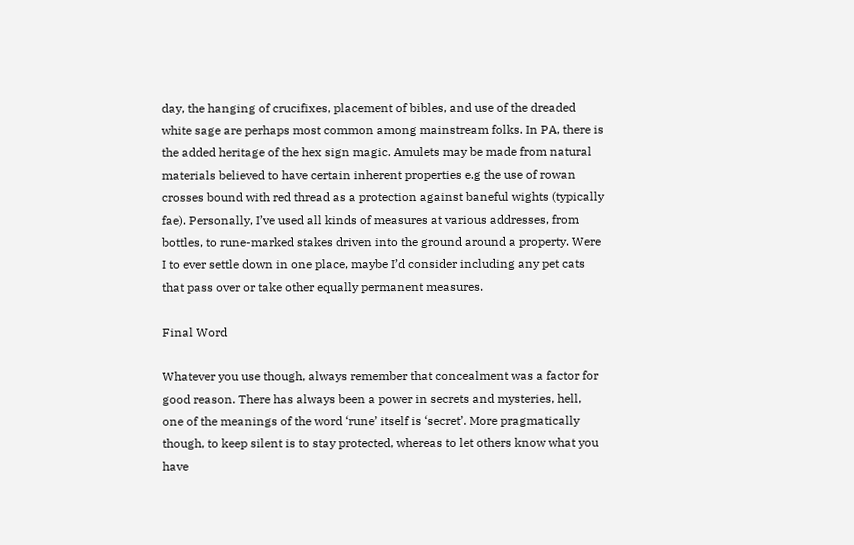day, the hanging of crucifixes, placement of bibles, and use of the dreaded white sage are perhaps most common among mainstream folks. In PA, there is the added heritage of the hex sign magic. Amulets may be made from natural materials believed to have certain inherent properties e.g the use of rowan crosses bound with red thread as a protection against baneful wights (typically fae). Personally, I’ve used all kinds of measures at various addresses, from bottles, to rune-marked stakes driven into the ground around a property. Were I to ever settle down in one place, maybe I’d consider including any pet cats that pass over or take other equally permanent measures.

Final Word

Whatever you use though, always remember that concealment was a factor for good reason. There has always been a power in secrets and mysteries, hell, one of the meanings of the word ‘rune’ itself is ‘secret’. More pragmatically though, to keep silent is to stay protected, whereas to let others know what you have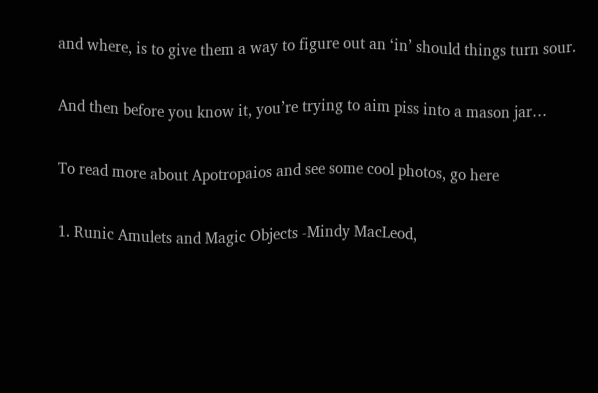and where, is to give them a way to figure out an ‘in’ should things turn sour.

And then before you know it, you’re trying to aim piss into a mason jar…

To read more about Apotropaios and see some cool photos, go here

1. Runic Amulets and Magic Objects -Mindy MacLeod,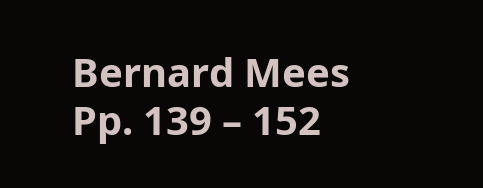Bernard Mees Pp. 139 – 152